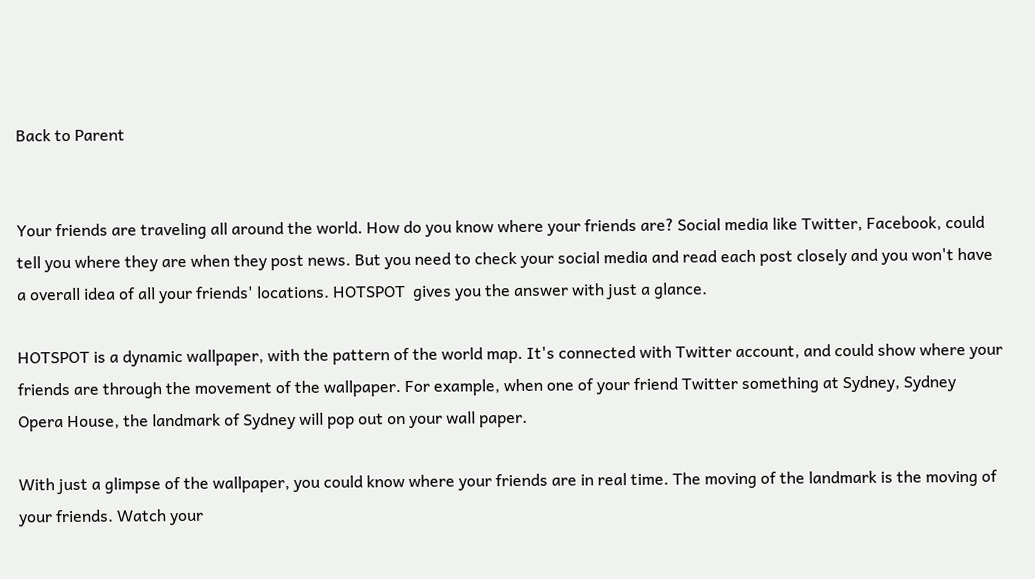Back to Parent


Your friends are traveling all around the world. How do you know where your friends are? Social media like Twitter, Facebook, could tell you where they are when they post news. But you need to check your social media and read each post closely and you won't have a overall idea of all your friends' locations. HOTSPOT  gives you the answer with just a glance.

HOTSPOT is a dynamic wallpaper, with the pattern of the world map. It's connected with Twitter account, and could show where your friends are through the movement of the wallpaper. For example, when one of your friend Twitter something at Sydney, Sydney Opera House, the landmark of Sydney will pop out on your wall paper.

With just a glimpse of the wallpaper, you could know where your friends are in real time. The moving of the landmark is the moving of your friends. Watch your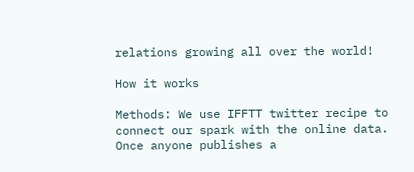relations growing all over the world!

How it works

Methods: We use IFFTT twitter recipe to connect our spark with the online data. Once anyone publishes a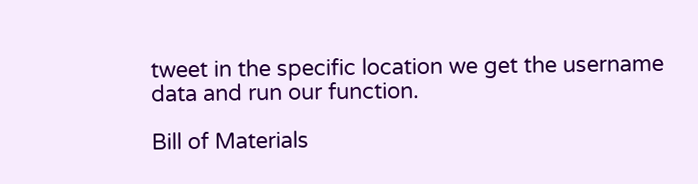tweet in the specific location we get the username data and run our function.

Bill of Materials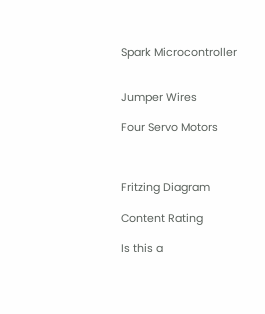Spark Microcontroller


Jumper Wires

Four Servo Motors



Fritzing Diagram

Content Rating

Is this a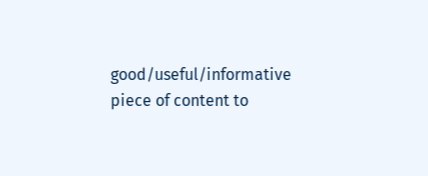good/useful/informative piece of content to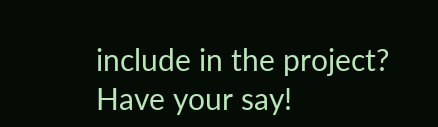include in the project? Have your say!